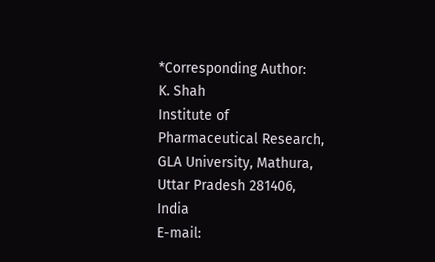*Corresponding Author:
K. Shah
Institute of Pharmaceutical Research, GLA University, Mathura, Uttar Pradesh 281406, India
E-mail: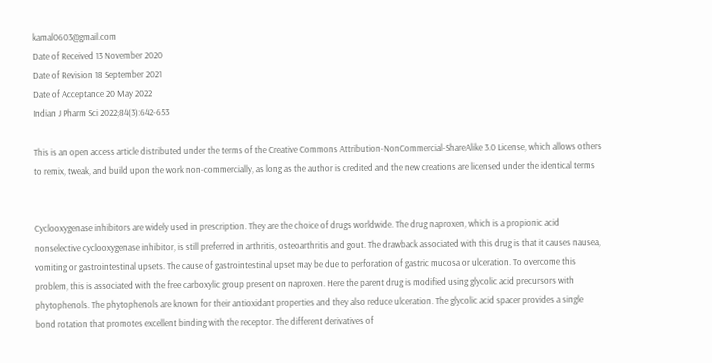kamal0603@gmail.com
Date of Received 13 November 2020
Date of Revision 18 September 2021
Date of Acceptance 20 May 2022
Indian J Pharm Sci 2022;84(3):642-653

This is an open access article distributed under the terms of the Creative Commons Attribution-NonCommercial-ShareAlike 3.0 License, which allows others to remix, tweak, and build upon the work non-commercially, as long as the author is credited and the new creations are licensed under the identical terms


Cyclooxygenase inhibitors are widely used in prescription. They are the choice of drugs worldwide. The drug naproxen, which is a propionic acid nonselective cyclooxygenase inhibitor, is still preferred in arthritis, osteoarthritis and gout. The drawback associated with this drug is that it causes nausea, vomiting or gastrointestinal upsets. The cause of gastrointestinal upset may be due to perforation of gastric mucosa or ulceration. To overcome this problem, this is associated with the free carboxylic group present on naproxen. Here the parent drug is modified using glycolic acid precursors with phytophenols. The phytophenols are known for their antioxidant properties and they also reduce ulceration. The glycolic acid spacer provides a single bond rotation that promotes excellent binding with the receptor. The different derivatives of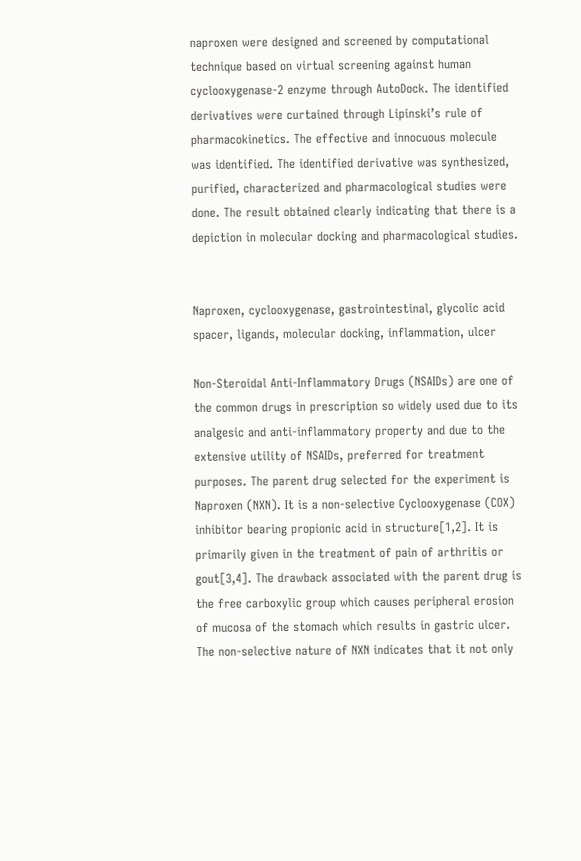naproxen were designed and screened by computational technique based on virtual screening against human cyclooxygenase-2 enzyme through AutoDock. The identified derivatives were curtained through Lipinski’s rule of pharmacokinetics. The effective and innocuous molecule was identified. The identified derivative was synthesized, purified, characterized and pharmacological studies were done. The result obtained clearly indicating that there is a depiction in molecular docking and pharmacological studies.


Naproxen, cyclooxygenase, gastrointestinal, glycolic acid spacer, ligands, molecular docking, inflammation, ulcer

Non-Steroidal Anti-Inflammatory Drugs (NSAIDs) are one of the common drugs in prescription so widely used due to its analgesic and anti-inflammatory property and due to the extensive utility of NSAIDs, preferred for treatment purposes. The parent drug selected for the experiment is Naproxen (NXN). It is a non-selective Cyclooxygenase (COX) inhibitor bearing propionic acid in structure[1,2]. It is primarily given in the treatment of pain of arthritis or gout[3,4]. The drawback associated with the parent drug is the free carboxylic group which causes peripheral erosion of mucosa of the stomach which results in gastric ulcer. The non-selective nature of NXN indicates that it not only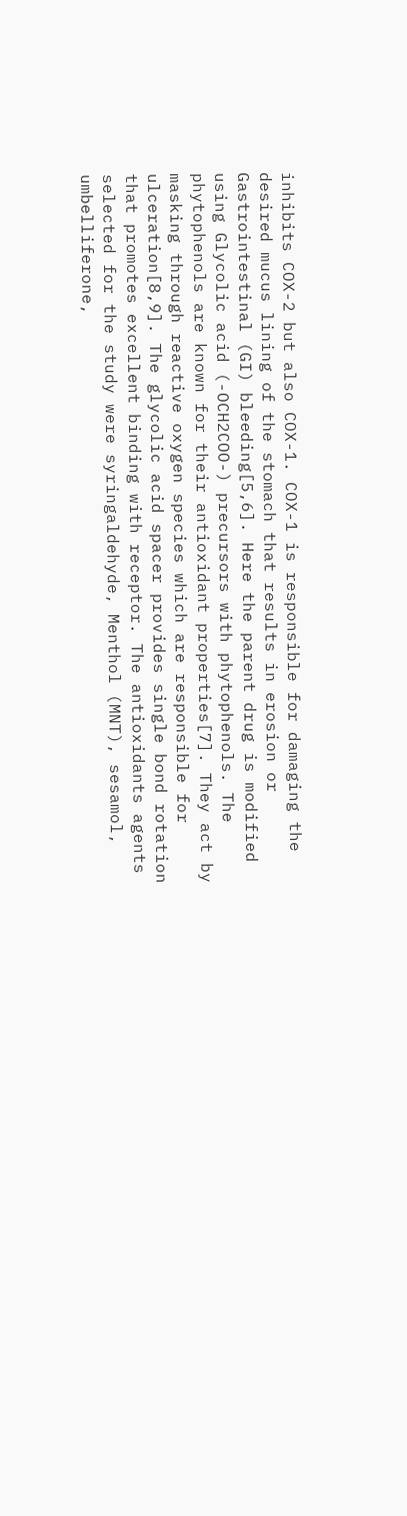inhibits COX-2 but also COX-1. COX-1 is responsible for damaging the desired mucus lining of the stomach that results in erosion or Gastrointestinal (GI) bleeding[5,6]. Here the parent drug is modified using Glycolic acid (-OCH2COO-) precursors with phytophenols. The phytophenols are known for their antioxidant properties[7]. They act by masking through reactive oxygen species which are responsible for ulceration[8,9]. The glycolic acid spacer provides single bond rotation that promotes excellent binding with receptor. The antioxidants agents selected for the study were syringaldehyde, Menthol (MNT), sesamol, umbelliferone,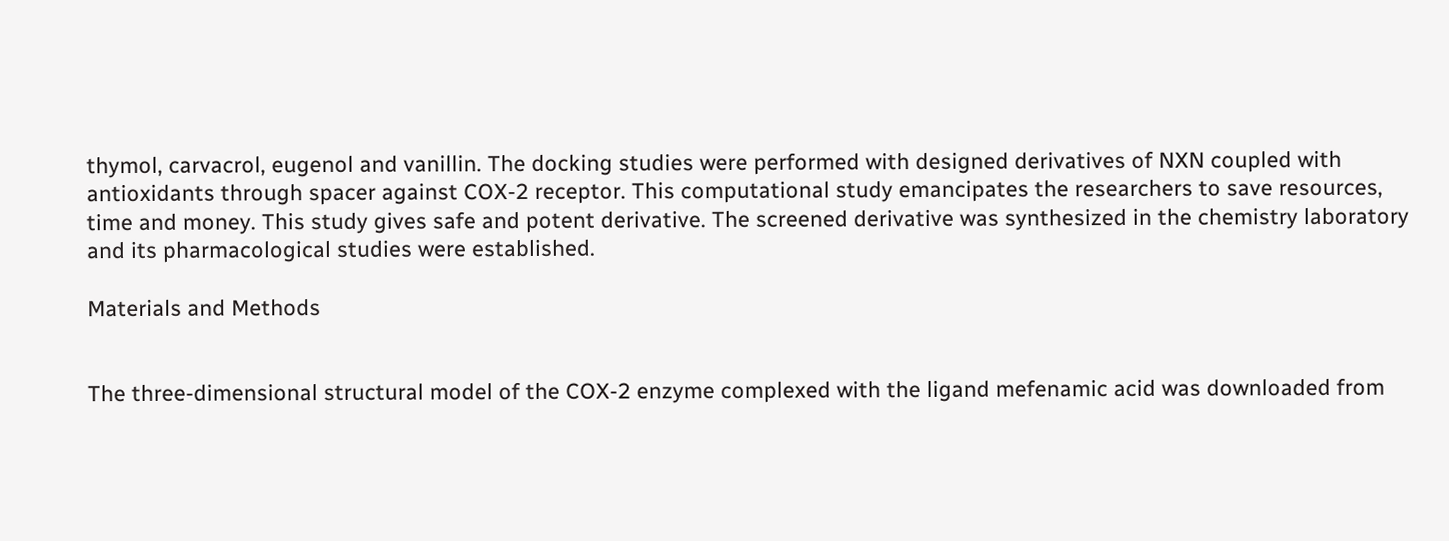thymol, carvacrol, eugenol and vanillin. The docking studies were performed with designed derivatives of NXN coupled with antioxidants through spacer against COX-2 receptor. This computational study emancipates the researchers to save resources, time and money. This study gives safe and potent derivative. The screened derivative was synthesized in the chemistry laboratory and its pharmacological studies were established.

Materials and Methods


The three-dimensional structural model of the COX-2 enzyme complexed with the ligand mefenamic acid was downloaded from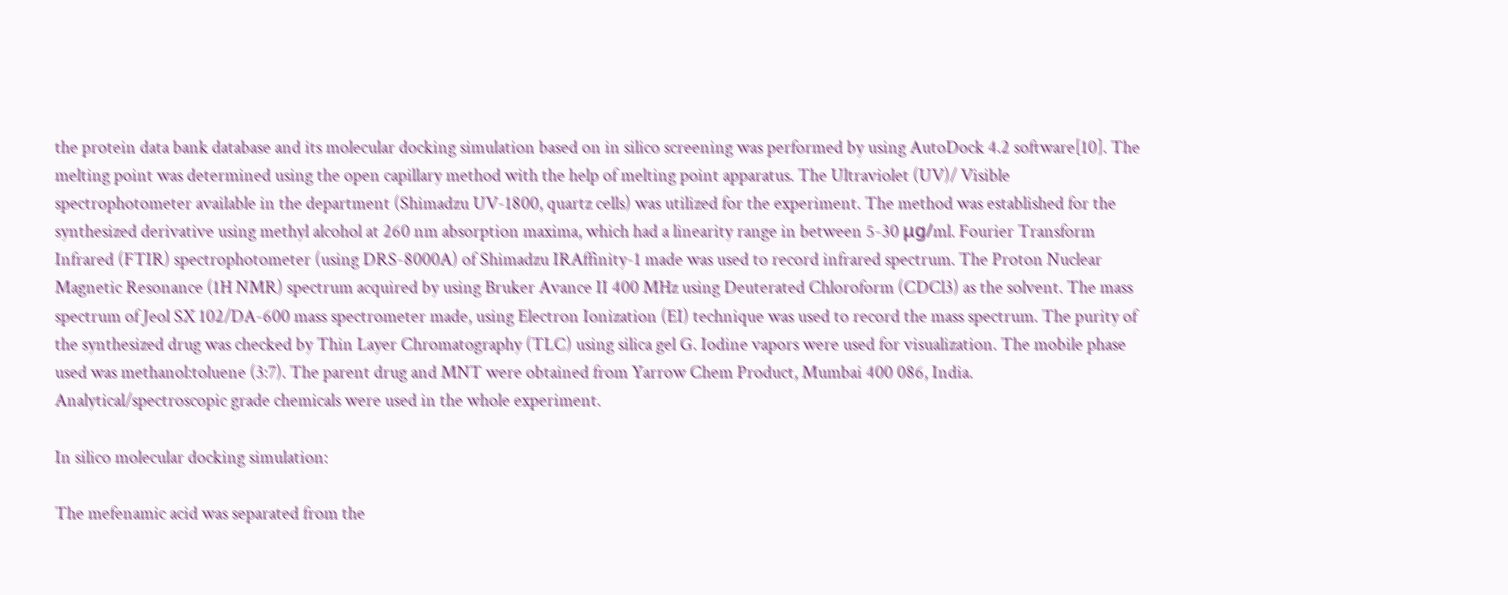the protein data bank database and its molecular docking simulation based on in silico screening was performed by using AutoDock 4.2 software[10]. The melting point was determined using the open capillary method with the help of melting point apparatus. The Ultraviolet (UV)/ Visible spectrophotometer available in the department (Shimadzu UV-1800, quartz cells) was utilized for the experiment. The method was established for the synthesized derivative using methyl alcohol at 260 nm absorption maxima, which had a linearity range in between 5-30 μg/ml. Fourier Transform Infrared (FTIR) spectrophotometer (using DRS-8000A) of Shimadzu IRAffinity-1 made was used to record infrared spectrum. The Proton Nuclear Magnetic Resonance (1H NMR) spectrum acquired by using Bruker Avance II 400 MHz using Deuterated Chloroform (CDCl3) as the solvent. The mass spectrum of Jeol SX 102/DA-600 mass spectrometer made, using Electron Ionization (EI) technique was used to record the mass spectrum. The purity of the synthesized drug was checked by Thin Layer Chromatography (TLC) using silica gel G. Iodine vapors were used for visualization. The mobile phase used was methanol:toluene (3:7). The parent drug and MNT were obtained from Yarrow Chem Product, Mumbai 400 086, India. Analytical/spectroscopic grade chemicals were used in the whole experiment.

In silico molecular docking simulation:

The mefenamic acid was separated from the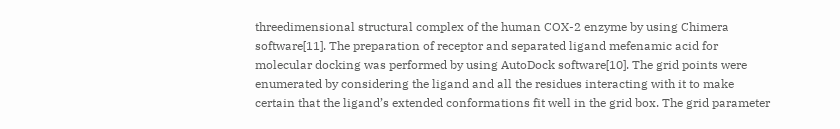threedimensional structural complex of the human COX-2 enzyme by using Chimera software[11]. The preparation of receptor and separated ligand mefenamic acid for molecular docking was performed by using AutoDock software[10]. The grid points were enumerated by considering the ligand and all the residues interacting with it to make certain that the ligand’s extended conformations fit well in the grid box. The grid parameter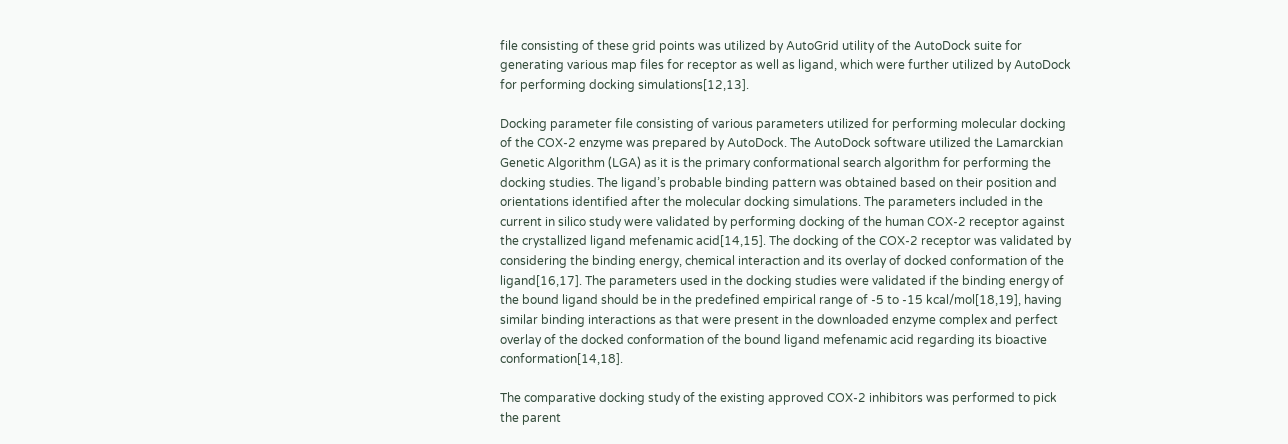file consisting of these grid points was utilized by AutoGrid utility of the AutoDock suite for generating various map files for receptor as well as ligand, which were further utilized by AutoDock for performing docking simulations[12,13].

Docking parameter file consisting of various parameters utilized for performing molecular docking of the COX-2 enzyme was prepared by AutoDock. The AutoDock software utilized the Lamarckian Genetic Algorithm (LGA) as it is the primary conformational search algorithm for performing the docking studies. The ligand’s probable binding pattern was obtained based on their position and orientations identified after the molecular docking simulations. The parameters included in the current in silico study were validated by performing docking of the human COX-2 receptor against the crystallized ligand mefenamic acid[14,15]. The docking of the COX-2 receptor was validated by considering the binding energy, chemical interaction and its overlay of docked conformation of the ligand[16,17]. The parameters used in the docking studies were validated if the binding energy of the bound ligand should be in the predefined empirical range of -5 to -15 kcal/mol[18,19], having similar binding interactions as that were present in the downloaded enzyme complex and perfect overlay of the docked conformation of the bound ligand mefenamic acid regarding its bioactive conformation[14,18].

The comparative docking study of the existing approved COX-2 inhibitors was performed to pick the parent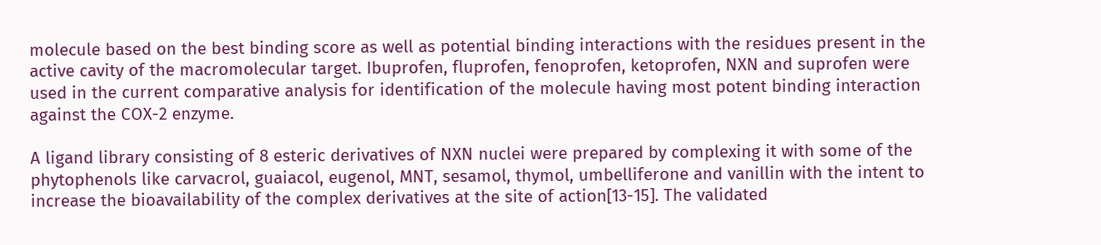molecule based on the best binding score as well as potential binding interactions with the residues present in the active cavity of the macromolecular target. Ibuprofen, fluprofen, fenoprofen, ketoprofen, NXN and suprofen were used in the current comparative analysis for identification of the molecule having most potent binding interaction against the COX-2 enzyme.

A ligand library consisting of 8 esteric derivatives of NXN nuclei were prepared by complexing it with some of the phytophenols like carvacrol, guaiacol, eugenol, MNT, sesamol, thymol, umbelliferone and vanillin with the intent to increase the bioavailability of the complex derivatives at the site of action[13-15]. The validated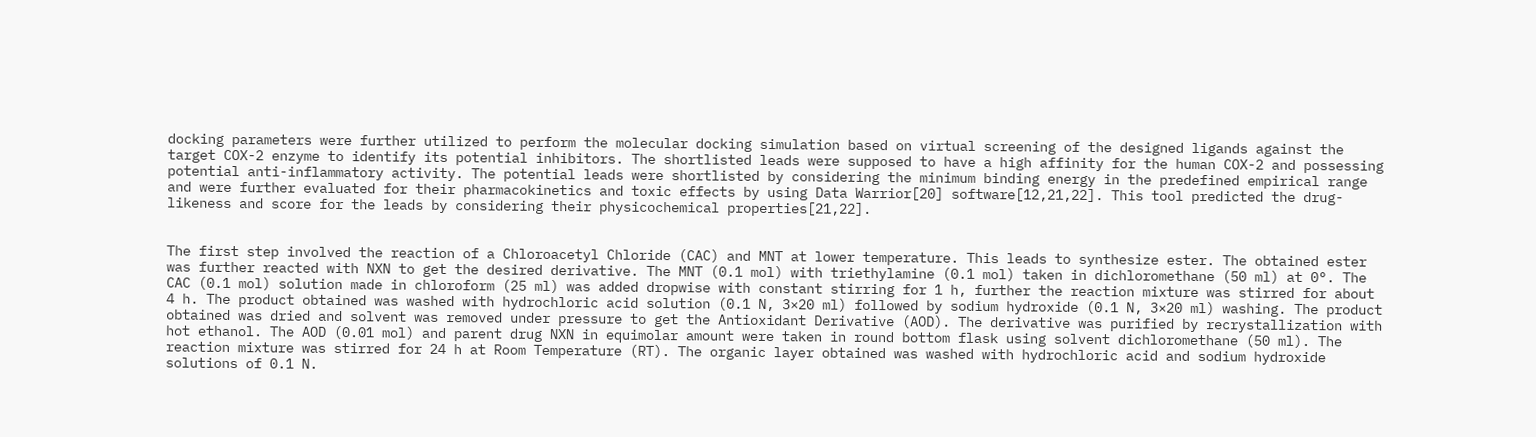docking parameters were further utilized to perform the molecular docking simulation based on virtual screening of the designed ligands against the target COX-2 enzyme to identify its potential inhibitors. The shortlisted leads were supposed to have a high affinity for the human COX-2 and possessing potential anti-inflammatory activity. The potential leads were shortlisted by considering the minimum binding energy in the predefined empirical range and were further evaluated for their pharmacokinetics and toxic effects by using Data Warrior[20] software[12,21,22]. This tool predicted the drug-likeness and score for the leads by considering their physicochemical properties[21,22].


The first step involved the reaction of a Chloroacetyl Chloride (CAC) and MNT at lower temperature. This leads to synthesize ester. The obtained ester was further reacted with NXN to get the desired derivative. The MNT (0.1 mol) with triethylamine (0.1 mol) taken in dichloromethane (50 ml) at 0°. The CAC (0.1 mol) solution made in chloroform (25 ml) was added dropwise with constant stirring for 1 h, further the reaction mixture was stirred for about 4 h. The product obtained was washed with hydrochloric acid solution (0.1 N, 3×20 ml) followed by sodium hydroxide (0.1 N, 3×20 ml) washing. The product obtained was dried and solvent was removed under pressure to get the Antioxidant Derivative (AOD). The derivative was purified by recrystallization with hot ethanol. The AOD (0.01 mol) and parent drug NXN in equimolar amount were taken in round bottom flask using solvent dichloromethane (50 ml). The reaction mixture was stirred for 24 h at Room Temperature (RT). The organic layer obtained was washed with hydrochloric acid and sodium hydroxide solutions of 0.1 N.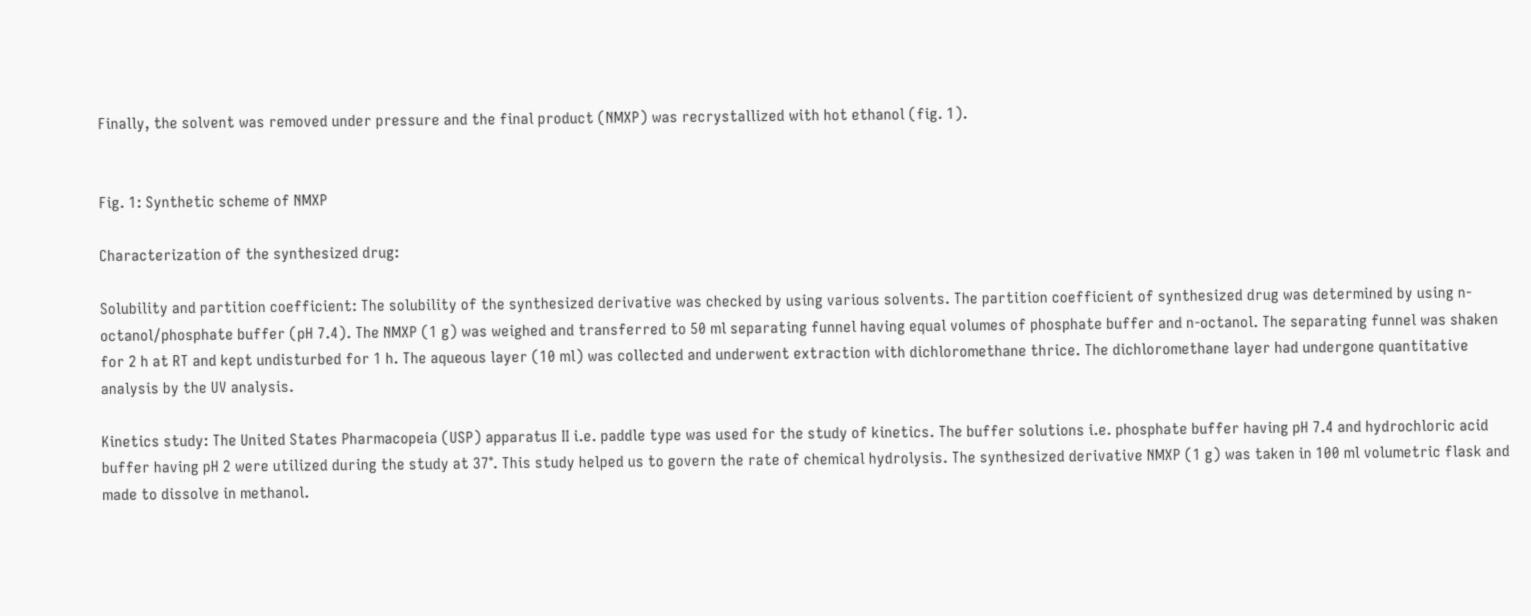Finally, the solvent was removed under pressure and the final product (NMXP) was recrystallized with hot ethanol (fig. 1).


Fig. 1: Synthetic scheme of NMXP

Characterization of the synthesized drug:

Solubility and partition coefficient: The solubility of the synthesized derivative was checked by using various solvents. The partition coefficient of synthesized drug was determined by using n-octanol/phosphate buffer (pH 7.4). The NMXP (1 g) was weighed and transferred to 50 ml separating funnel having equal volumes of phosphate buffer and n-octanol. The separating funnel was shaken for 2 h at RT and kept undisturbed for 1 h. The aqueous layer (10 ml) was collected and underwent extraction with dichloromethane thrice. The dichloromethane layer had undergone quantitative analysis by the UV analysis.

Kinetics study: The United States Pharmacopeia (USP) apparatus II i.e. paddle type was used for the study of kinetics. The buffer solutions i.e. phosphate buffer having pH 7.4 and hydrochloric acid buffer having pH 2 were utilized during the study at 37°. This study helped us to govern the rate of chemical hydrolysis. The synthesized derivative NMXP (1 g) was taken in 100 ml volumetric flask and made to dissolve in methanol.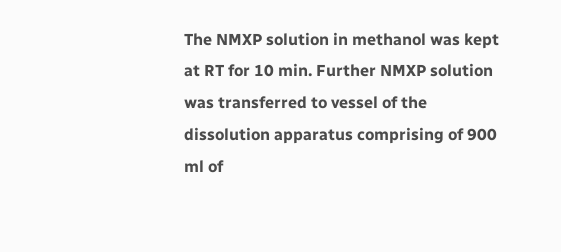The NMXP solution in methanol was kept at RT for 10 min. Further NMXP solution was transferred to vessel of the dissolution apparatus comprising of 900 ml of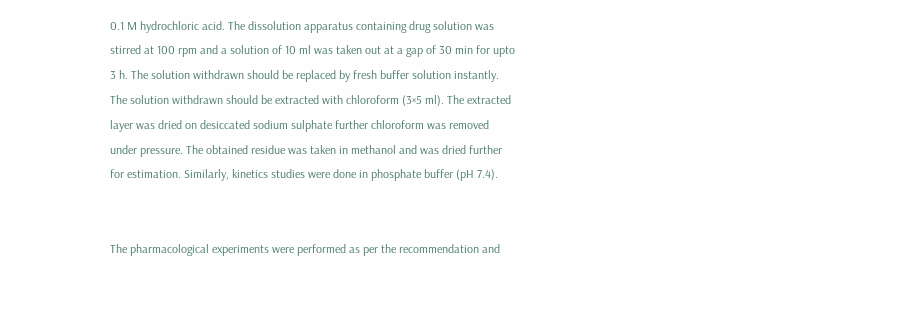0.1 M hydrochloric acid. The dissolution apparatus containing drug solution was stirred at 100 rpm and a solution of 10 ml was taken out at a gap of 30 min for upto 3 h. The solution withdrawn should be replaced by fresh buffer solution instantly. The solution withdrawn should be extracted with chloroform (3×5 ml). The extracted layer was dried on desiccated sodium sulphate further chloroform was removed under pressure. The obtained residue was taken in methanol and was dried further for estimation. Similarly, kinetics studies were done in phosphate buffer (pH 7.4).


The pharmacological experiments were performed as per the recommendation and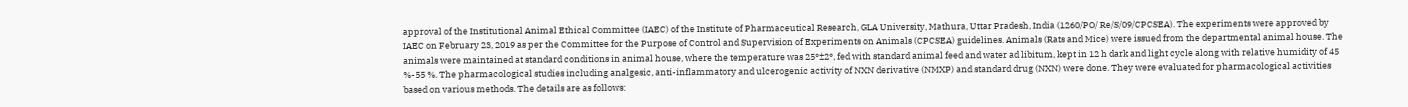approval of the Institutional Animal Ethical Committee (IAEC) of the Institute of Pharmaceutical Research, GLA University, Mathura, Uttar Pradesh, India (1260/PO/ Re/S/09/CPCSEA). The experiments were approved by IAEC on February 23, 2019 as per the Committee for the Purpose of Control and Supervision of Experiments on Animals (CPCSEA) guidelines. Animals (Rats and Mice) were issued from the departmental animal house. The animals were maintained at standard conditions in animal house, where the temperature was 25°±2°, fed with standard animal feed and water ad libitum, kept in 12 h dark and light cycle along with relative humidity of 45 %-55 %. The pharmacological studies including analgesic, anti-inflammatory and ulcerogenic activity of NXN derivative (NMXP) and standard drug (NXN) were done. They were evaluated for pharmacological activities based on various methods. The details are as follows: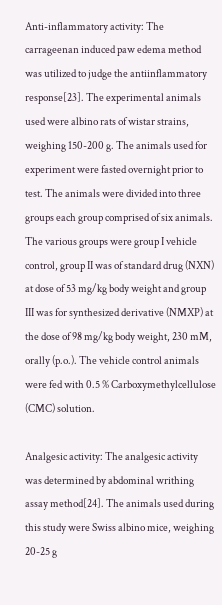Anti-inflammatory activity: The carrageenan induced paw edema method was utilized to judge the antiinflammatory response[23]. The experimental animals used were albino rats of wistar strains, weighing 150-200 g. The animals used for experiment were fasted overnight prior to test. The animals were divided into three groups each group comprised of six animals. The various groups were group I vehicle control, group II was of standard drug (NXN) at dose of 53 mg/kg body weight and group III was for synthesized derivative (NMXP) at the dose of 98 mg/kg body weight, 230 mM, orally (p.o.). The vehicle control animals were fed with 0.5 % Carboxymethylcellulose (CMC) solution.

Analgesic activity: The analgesic activity was determined by abdominal writhing assay method[24]. The animals used during this study were Swiss albino mice, weighing 20-25 g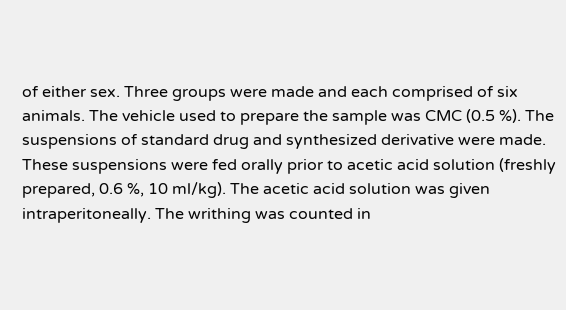of either sex. Three groups were made and each comprised of six animals. The vehicle used to prepare the sample was CMC (0.5 %). The suspensions of standard drug and synthesized derivative were made. These suspensions were fed orally prior to acetic acid solution (freshly prepared, 0.6 %, 10 ml/kg). The acetic acid solution was given intraperitoneally. The writhing was counted in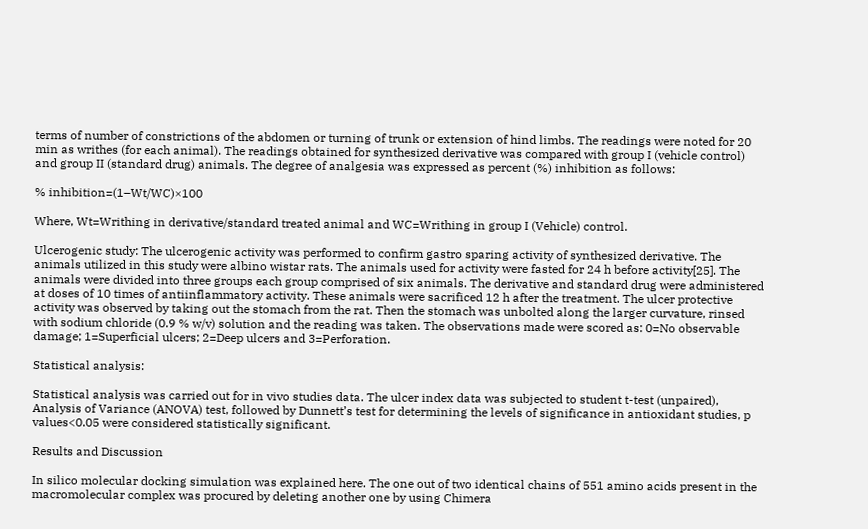terms of number of constrictions of the abdomen or turning of trunk or extension of hind limbs. The readings were noted for 20 min as writhes (for each animal). The readings obtained for synthesized derivative was compared with group I (vehicle control) and group II (standard drug) animals. The degree of analgesia was expressed as percent (%) inhibition as follows:

% inhibition=(1–Wt/WC)×100

Where, Wt=Writhing in derivative/standard treated animal and WC=Writhing in group I (Vehicle) control.

Ulcerogenic study: The ulcerogenic activity was performed to confirm gastro sparing activity of synthesized derivative. The animals utilized in this study were albino wistar rats. The animals used for activity were fasted for 24 h before activity[25]. The animals were divided into three groups each group comprised of six animals. The derivative and standard drug were administered at doses of 10 times of antiinflammatory activity. These animals were sacrificed 12 h after the treatment. The ulcer protective activity was observed by taking out the stomach from the rat. Then the stomach was unbolted along the larger curvature, rinsed with sodium chloride (0.9 % w/v) solution and the reading was taken. The observations made were scored as: 0=No observable damage; 1=Superficial ulcers; 2=Deep ulcers and 3=Perforation.

Statistical analysis:

Statistical analysis was carried out for in vivo studies data. The ulcer index data was subjected to student t-test (unpaired), Analysis of Variance (ANOVA) test, followed by Dunnett’s test for determining the levels of significance in antioxidant studies, p values<0.05 were considered statistically significant.

Results and Discussion

In silico molecular docking simulation was explained here. The one out of two identical chains of 551 amino acids present in the macromolecular complex was procured by deleting another one by using Chimera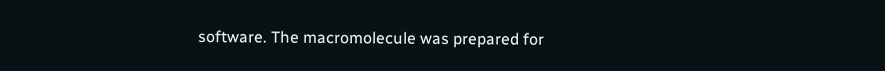software. The macromolecule was prepared for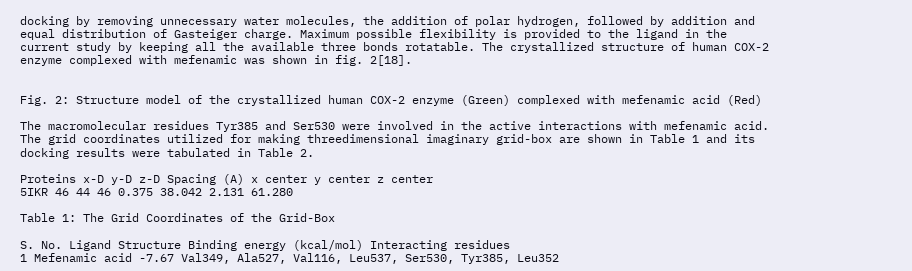docking by removing unnecessary water molecules, the addition of polar hydrogen, followed by addition and equal distribution of Gasteiger charge. Maximum possible flexibility is provided to the ligand in the current study by keeping all the available three bonds rotatable. The crystallized structure of human COX-2 enzyme complexed with mefenamic was shown in fig. 2[18].


Fig. 2: Structure model of the crystallized human COX-2 enzyme (Green) complexed with mefenamic acid (Red)

The macromolecular residues Tyr385 and Ser530 were involved in the active interactions with mefenamic acid. The grid coordinates utilized for making threedimensional imaginary grid-box are shown in Table 1 and its docking results were tabulated in Table 2.

Proteins x-D y-D z-D Spacing (A) x center y center z center
5IKR 46 44 46 0.375 38.042 2.131 61.280

Table 1: The Grid Coordinates of the Grid-Box

S. No. Ligand Structure Binding energy (kcal/mol) Interacting residues
1 Mefenamic acid -7.67 Val349, Ala527, Val116, Leu537, Ser530, Tyr385, Leu352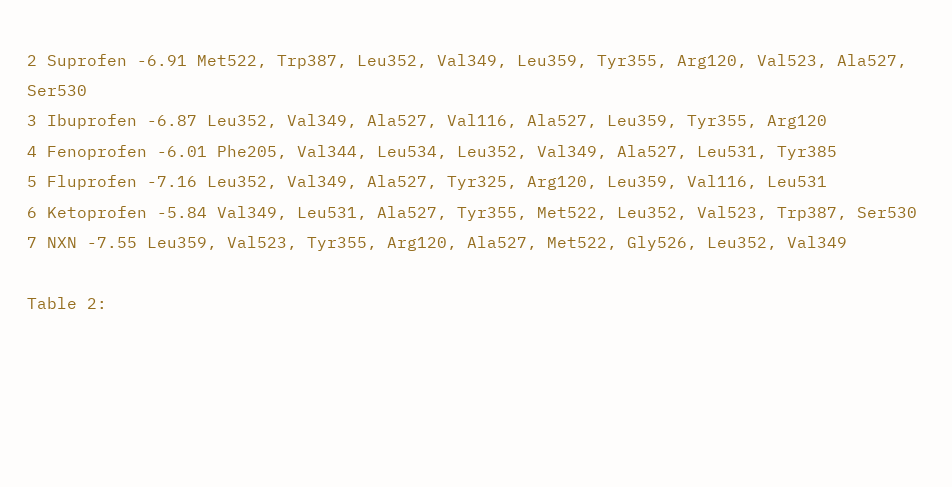2 Suprofen -6.91 Met522, Trp387, Leu352, Val349, Leu359, Tyr355, Arg120, Val523, Ala527, Ser530
3 Ibuprofen -6.87 Leu352, Val349, Ala527, Val116, Ala527, Leu359, Tyr355, Arg120
4 Fenoprofen -6.01 Phe205, Val344, Leu534, Leu352, Val349, Ala527, Leu531, Tyr385
5 Fluprofen -7.16 Leu352, Val349, Ala527, Tyr325, Arg120, Leu359, Val116, Leu531
6 Ketoprofen -5.84 Val349, Leu531, Ala527, Tyr355, Met522, Leu352, Val523, Trp387, Ser530
7 NXN -7.55 Leu359, Val523, Tyr355, Arg120, Ala527, Met522, Gly526, Leu352, Val349

Table 2: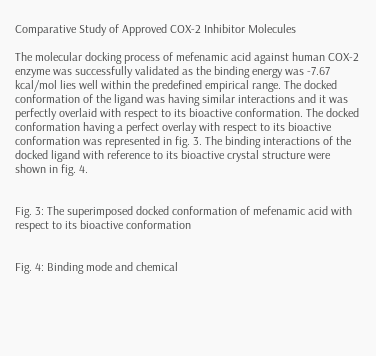Comparative Study of Approved COX-2 Inhibitor Molecules

The molecular docking process of mefenamic acid against human COX-2 enzyme was successfully validated as the binding energy was -7.67 kcal/mol lies well within the predefined empirical range. The docked conformation of the ligand was having similar interactions and it was perfectly overlaid with respect to its bioactive conformation. The docked conformation having a perfect overlay with respect to its bioactive conformation was represented in fig. 3. The binding interactions of the docked ligand with reference to its bioactive crystal structure were shown in fig. 4.


Fig. 3: The superimposed docked conformation of mefenamic acid with respect to its bioactive conformation


Fig. 4: Binding mode and chemical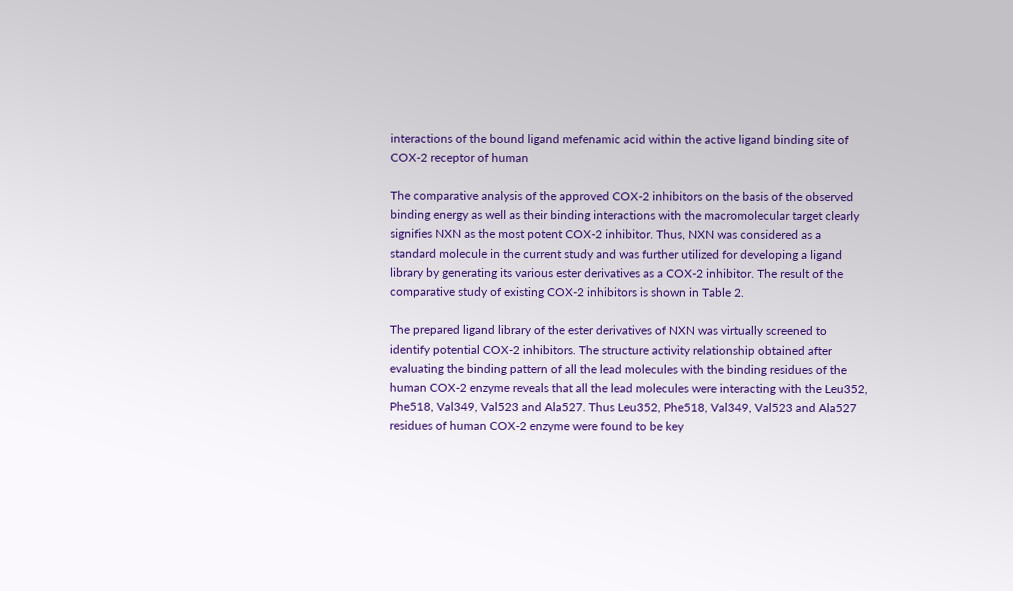interactions of the bound ligand mefenamic acid within the active ligand binding site of COX-2 receptor of human

The comparative analysis of the approved COX-2 inhibitors on the basis of the observed binding energy as well as their binding interactions with the macromolecular target clearly signifies NXN as the most potent COX-2 inhibitor. Thus, NXN was considered as a standard molecule in the current study and was further utilized for developing a ligand library by generating its various ester derivatives as a COX-2 inhibitor. The result of the comparative study of existing COX-2 inhibitors is shown in Table 2.

The prepared ligand library of the ester derivatives of NXN was virtually screened to identify potential COX-2 inhibitors. The structure activity relationship obtained after evaluating the binding pattern of all the lead molecules with the binding residues of the human COX-2 enzyme reveals that all the lead molecules were interacting with the Leu352, Phe518, Val349, Val523 and Ala527. Thus Leu352, Phe518, Val349, Val523 and Ala527 residues of human COX-2 enzyme were found to be key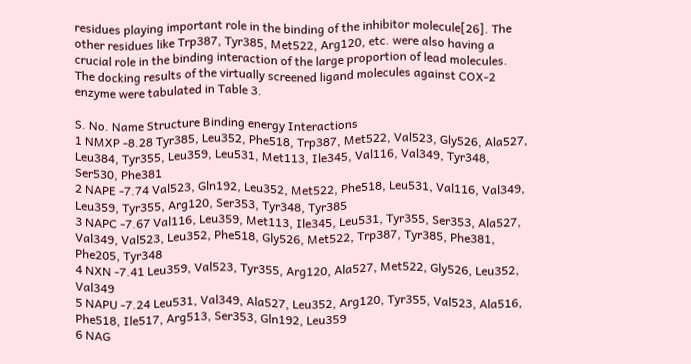residues playing important role in the binding of the inhibitor molecule[26]. The other residues like Trp387, Tyr385, Met522, Arg120, etc. were also having a crucial role in the binding interaction of the large proportion of lead molecules. The docking results of the virtually screened ligand molecules against COX-2 enzyme were tabulated in Table 3.

S. No. Name Structure Binding energy Interactions
1 NMXP -8.28 Tyr385, Leu352, Phe518, Trp387, Met522, Val523, Gly526, Ala527, Leu384, Tyr355, Leu359, Leu531, Met113, Ile345, Val116, Val349, Tyr348, Ser530, Phe381
2 NAPE -7.74 Val523, Gln192, Leu352, Met522, Phe518, Leu531, Val116, Val349, Leu359, Tyr355, Arg120, Ser353, Tyr348, Tyr385
3 NAPC -7.67 Val116, Leu359, Met113, Ile345, Leu531, Tyr355, Ser353, Ala527, Val349, Val523, Leu352, Phe518, Gly526, Met522, Trp387, Tyr385, Phe381, Phe205, Tyr348
4 NXN -7.41 Leu359, Val523, Tyr355, Arg120, Ala527, Met522, Gly526, Leu352, Val349
5 NAPU -7.24 Leu531, Val349, Ala527, Leu352, Arg120, Tyr355, Val523, Ala516, Phe518, Ile517, Arg513, Ser353, Gln192, Leu359
6 NAG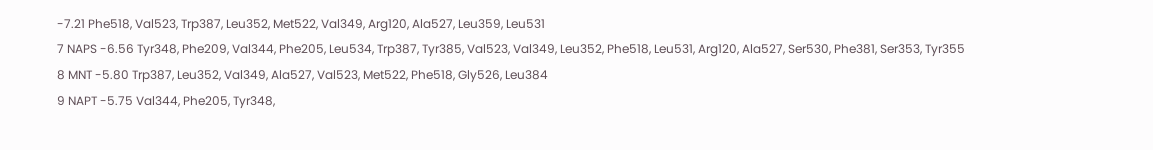-7.21 Phe518, Val523, Trp387, Leu352, Met522, Val349, Arg120, Ala527, Leu359, Leu531
7 NAPS -6.56 Tyr348, Phe209, Val344, Phe205, Leu534, Trp387, Tyr385, Val523, Val349, Leu352, Phe518, Leu531, Arg120, Ala527, Ser530, Phe381, Ser353, Tyr355
8 MNT -5.80 Trp387, Leu352, Val349, Ala527, Val523, Met522, Phe518, Gly526, Leu384
9 NAPT -5.75 Val344, Phe205, Tyr348,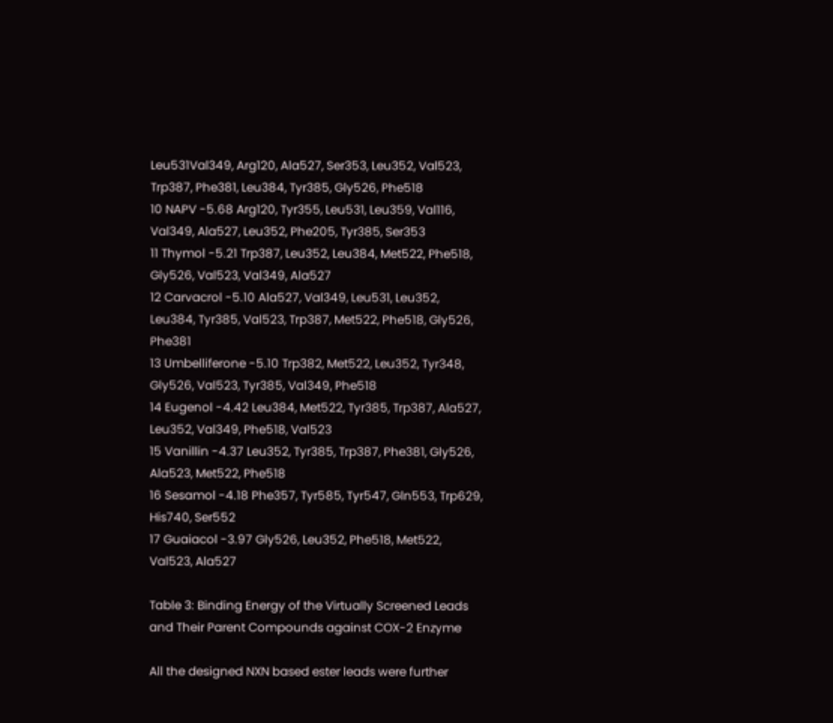Leu531Val349, Arg120, Ala527, Ser353, Leu352, Val523, Trp387, Phe381, Leu384, Tyr385, Gly526, Phe518
10 NAPV -5.68 Arg120, Tyr355, Leu531, Leu359, Val116, Val349, Ala527, Leu352, Phe205, Tyr385, Ser353
11 Thymol -5.21 Trp387, Leu352, Leu384, Met522, Phe518, Gly526, Val523, Val349, Ala527
12 Carvacrol -5.10 Ala527, Val349, Leu531, Leu352, Leu384, Tyr385, Val523, Trp387, Met522, Phe518, Gly526, Phe381
13 Umbelliferone -5.10 Trp382, Met522, Leu352, Tyr348, Gly526, Val523, Tyr385, Val349, Phe518
14 Eugenol -4.42 Leu384, Met522, Tyr385, Trp387, Ala527, Leu352, Val349, Phe518, Val523
15 Vanillin -4.37 Leu352, Tyr385, Trp387, Phe381, Gly526, Ala523, Met522, Phe518
16 Sesamol -4.18 Phe357, Tyr585, Tyr547, Gln553, Trp629, His740, Ser552
17 Guaiacol -3.97 Gly526, Leu352, Phe518, Met522, Val523, Ala527

Table 3: Binding Energy of the Virtually Screened Leads and Their Parent Compounds against COX-2 Enzyme

All the designed NXN based ester leads were further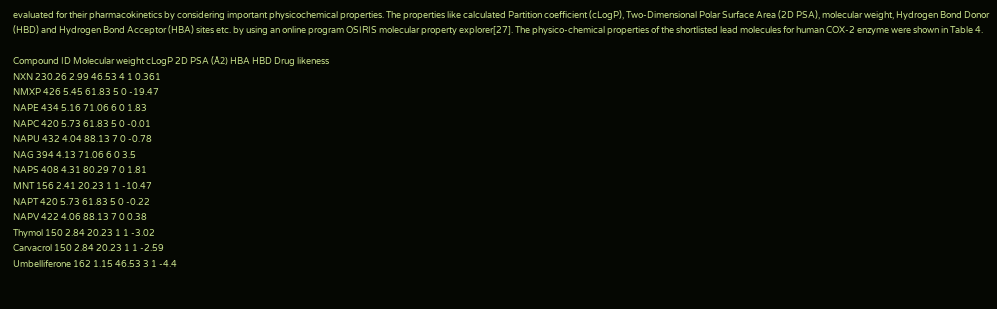evaluated for their pharmacokinetics by considering important physicochemical properties. The properties like calculated Partition coefficient (cLogP), Two-Dimensional Polar Surface Area (2D PSA), molecular weight, Hydrogen Bond Donor (HBD) and Hydrogen Bond Acceptor (HBA) sites etc. by using an online program OSIRIS molecular property explorer[27]. The physico-chemical properties of the shortlisted lead molecules for human COX-2 enzyme were shown in Table 4.

Compound ID Molecular weight cLogP 2D PSA (Å2) HBA HBD Drug likeness
NXN 230.26 2.99 46.53 4 1 0.361
NMXP 426 5.45 61.83 5 0 -19.47
NAPE 434 5.16 71.06 6 0 1.83
NAPC 420 5.73 61.83 5 0 -0.01
NAPU 432 4.04 88.13 7 0 -0.78
NAG 394 4.13 71.06 6 0 3.5
NAPS 408 4.31 80.29 7 0 1.81
MNT 156 2.41 20.23 1 1 -10.47
NAPT 420 5.73 61.83 5 0 -0.22
NAPV 422 4.06 88.13 7 0 0.38
Thymol 150 2.84 20.23 1 1 -3.02
Carvacrol 150 2.84 20.23 1 1 -2.59
Umbelliferone 162 1.15 46.53 3 1 -4.4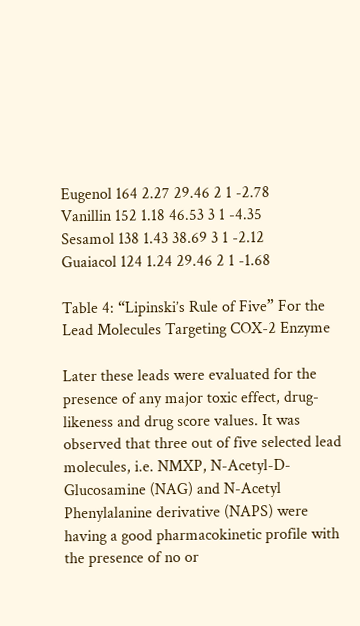Eugenol 164 2.27 29.46 2 1 -2.78
Vanillin 152 1.18 46.53 3 1 -4.35
Sesamol 138 1.43 38.69 3 1 -2.12
Guaiacol 124 1.24 29.46 2 1 -1.68

Table 4: “Lipinski’s Rule of Five” For the Lead Molecules Targeting COX-2 Enzyme

Later these leads were evaluated for the presence of any major toxic effect, drug-likeness and drug score values. It was observed that three out of five selected lead molecules, i.e. NMXP, N-Acetyl-D-Glucosamine (NAG) and N-Acetyl Phenylalanine derivative (NAPS) were having a good pharmacokinetic profile with the presence of no or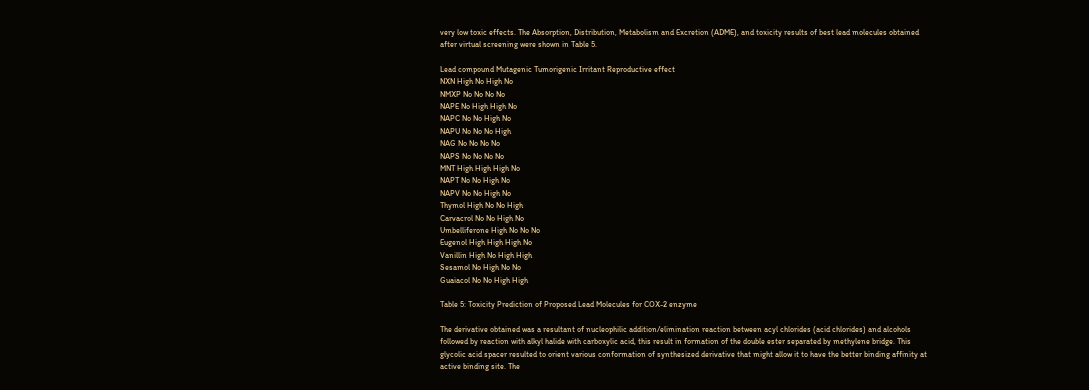very low toxic effects. The Absorption, Distribution, Metabolism and Excretion (ADME), and toxicity results of best lead molecules obtained after virtual screening were shown in Table 5.

Lead compound Mutagenic Tumorigenic Irritant Reproductive effect
NXN High No High No
NMXP No No No No
NAPE No High High No
NAPC No No High No
NAPU No No No High
NAG No No No No
NAPS No No No No
MNT High High High No
NAPT No No High No
NAPV No No High No
Thymol High No No High
Carvacrol No No High No
Umbelliferone High No No No
Eugenol High High High No
Vanillin High No High High
Sesamol No High No No
Guaiacol No No High High

Table 5: Toxicity Prediction of Proposed Lead Molecules for COX-2 enzyme

The derivative obtained was a resultant of nucleophilic addition/elimination reaction between acyl chlorides (acid chlorides) and alcohols followed by reaction with alkyl halide with carboxylic acid, this result in formation of the double ester separated by methylene bridge. This glycolic acid spacer resulted to orient various conformation of synthesized derivative that might allow it to have the better binding affinity at active binding site. The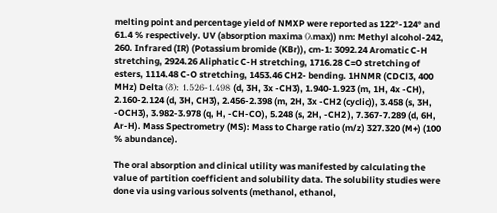melting point and percentage yield of NMXP were reported as 122°-124° and 61.4 % respectively. UV (absorption maxima (λmax)) nm: Methyl alcohol-242, 260. Infrared (IR) (Potassium bromide (KBr)), cm-1: 3092.24 Aromatic C-H stretching, 2924.26 Aliphatic C-H stretching, 1716.28 C=O stretching of esters, 1114.48 C-O stretching, 1453.46 CH2- bending. 1HNMR (CDCl3, 400 MHz) Delta (δ): 1.526-1.498 (d, 3H, 3x -CH3), 1.940-1.923 (m, 1H, 4x -CH), 2.160-2.124 (d, 3H, CH3), 2.456-2.398 (m, 2H, 3x -CH2 (cyclic)), 3.458 (s, 3H, -OCH3), 3.982-3.978 (q, H, -CH-CO), 5.248 (s, 2H, -CH2 ), 7.367-7.289 (d, 6H, Ar-H). Mass Spectrometry (MS): Mass to Charge ratio (m/z) 327.320 (M+) (100 % abundance).

The oral absorption and clinical utility was manifested by calculating the value of partition coefficient and solubility data. The solubility studies were done via using various solvents (methanol, ethanol,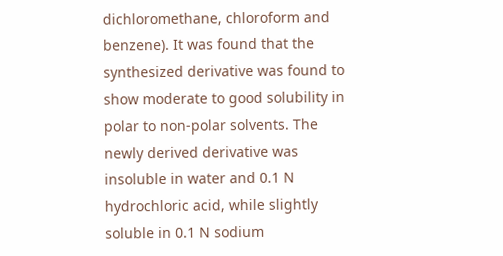dichloromethane, chloroform and benzene). It was found that the synthesized derivative was found to show moderate to good solubility in polar to non-polar solvents. The newly derived derivative was insoluble in water and 0.1 N hydrochloric acid, while slightly soluble in 0.1 N sodium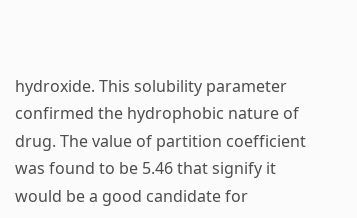hydroxide. This solubility parameter confirmed the hydrophobic nature of drug. The value of partition coefficient was found to be 5.46 that signify it would be a good candidate for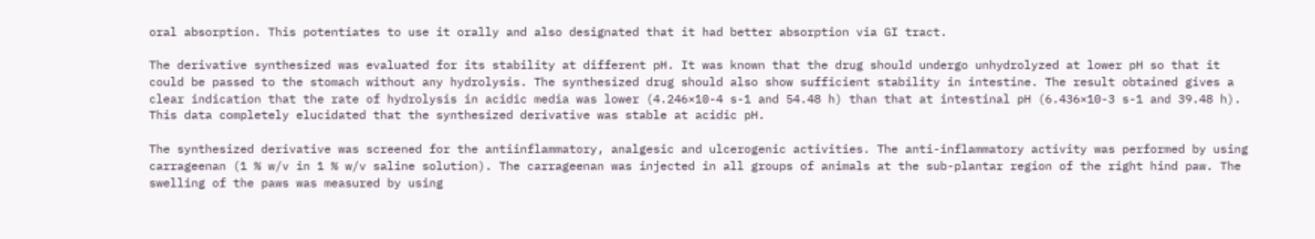oral absorption. This potentiates to use it orally and also designated that it had better absorption via GI tract.

The derivative synthesized was evaluated for its stability at different pH. It was known that the drug should undergo unhydrolyzed at lower pH so that it could be passed to the stomach without any hydrolysis. The synthesized drug should also show sufficient stability in intestine. The result obtained gives a clear indication that the rate of hydrolysis in acidic media was lower (4.246×10-4 s-1 and 54.48 h) than that at intestinal pH (6.436×10-3 s-1 and 39.48 h). This data completely elucidated that the synthesized derivative was stable at acidic pH.

The synthesized derivative was screened for the antiinflammatory, analgesic and ulcerogenic activities. The anti-inflammatory activity was performed by using carrageenan (1 % w/v in 1 % w/v saline solution). The carrageenan was injected in all groups of animals at the sub-plantar region of the right hind paw. The swelling of the paws was measured by using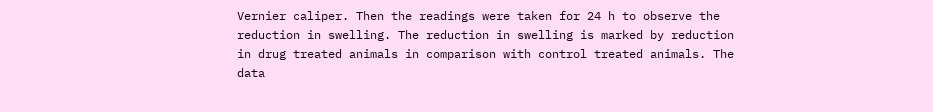Vernier caliper. Then the readings were taken for 24 h to observe the reduction in swelling. The reduction in swelling is marked by reduction in drug treated animals in comparison with control treated animals. The data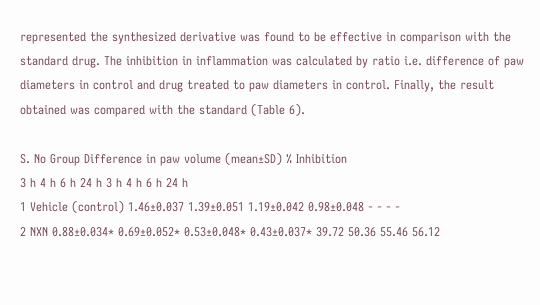represented the synthesized derivative was found to be effective in comparison with the standard drug. The inhibition in inflammation was calculated by ratio i.e. difference of paw diameters in control and drug treated to paw diameters in control. Finally, the result obtained was compared with the standard (Table 6).

S. No Group Difference in paw volume (mean±SD) % Inhibition
3 h 4 h 6 h 24 h 3 h 4 h 6 h 24 h
1 Vehicle (control) 1.46±0.037 1.39±0.051 1.19±0.042 0.98±0.048 - - - -
2 NXN 0.88±0.034* 0.69±0.052* 0.53±0.048* 0.43±0.037* 39.72 50.36 55.46 56.12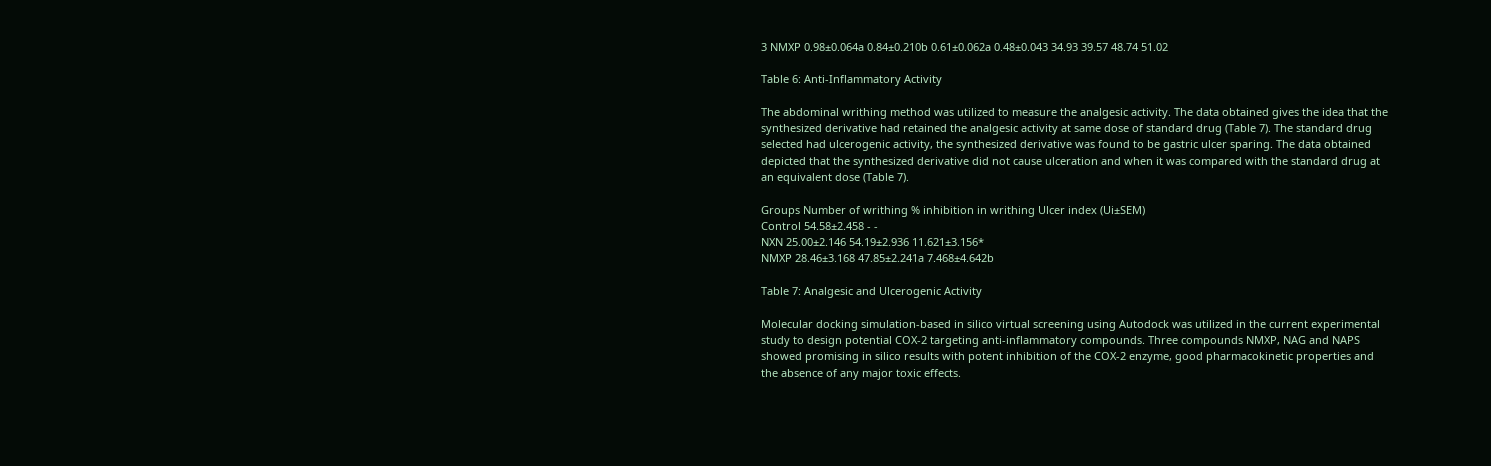3 NMXP 0.98±0.064a 0.84±0.210b 0.61±0.062a 0.48±0.043 34.93 39.57 48.74 51.02

Table 6: Anti-Inflammatory Activity

The abdominal writhing method was utilized to measure the analgesic activity. The data obtained gives the idea that the synthesized derivative had retained the analgesic activity at same dose of standard drug (Table 7). The standard drug selected had ulcerogenic activity, the synthesized derivative was found to be gastric ulcer sparing. The data obtained depicted that the synthesized derivative did not cause ulceration and when it was compared with the standard drug at an equivalent dose (Table 7).

Groups Number of writhing % inhibition in writhing Ulcer index (Ui±SEM)
Control 54.58±2.458 - -
NXN 25.00±2.146 54.19±2.936 11.621±3.156*
NMXP 28.46±3.168 47.85±2.241a 7.468±4.642b

Table 7: Analgesic and Ulcerogenic Activity

Molecular docking simulation-based in silico virtual screening using Autodock was utilized in the current experimental study to design potential COX-2 targeting anti-inflammatory compounds. Three compounds NMXP, NAG and NAPS showed promising in silico results with potent inhibition of the COX-2 enzyme, good pharmacokinetic properties and the absence of any major toxic effects.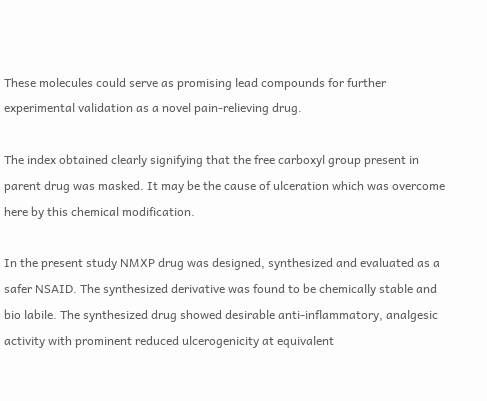These molecules could serve as promising lead compounds for further experimental validation as a novel pain-relieving drug.

The index obtained clearly signifying that the free carboxyl group present in parent drug was masked. It may be the cause of ulceration which was overcome here by this chemical modification.

In the present study NMXP drug was designed, synthesized and evaluated as a safer NSAID. The synthesized derivative was found to be chemically stable and bio labile. The synthesized drug showed desirable anti-inflammatory, analgesic activity with prominent reduced ulcerogenicity at equivalent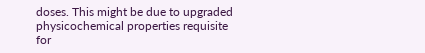doses. This might be due to upgraded physicochemical properties requisite for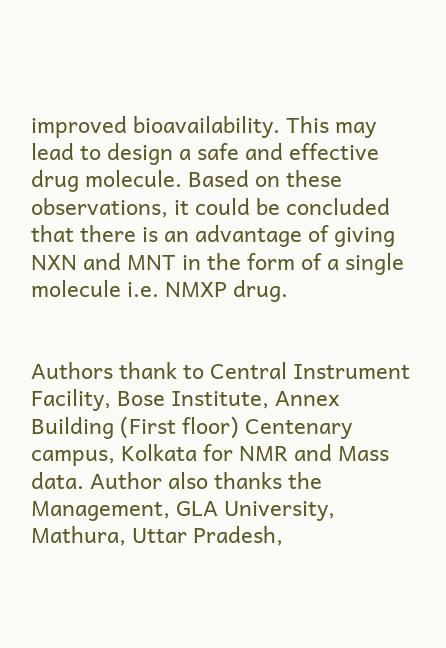improved bioavailability. This may lead to design a safe and effective drug molecule. Based on these observations, it could be concluded that there is an advantage of giving NXN and MNT in the form of a single molecule i.e. NMXP drug.


Authors thank to Central Instrument Facility, Bose Institute, Annex Building (First floor) Centenary campus, Kolkata for NMR and Mass data. Author also thanks the Management, GLA University, Mathura, Uttar Pradesh,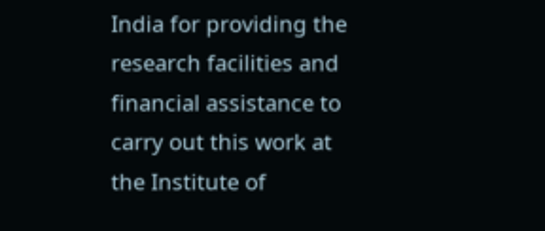India for providing the research facilities and financial assistance to carry out this work at the Institute of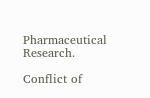Pharmaceutical Research.

Conflict of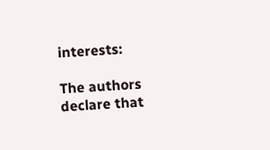interests:

The authors declare that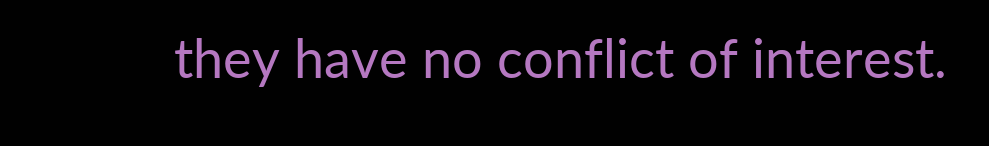they have no conflict of interest.